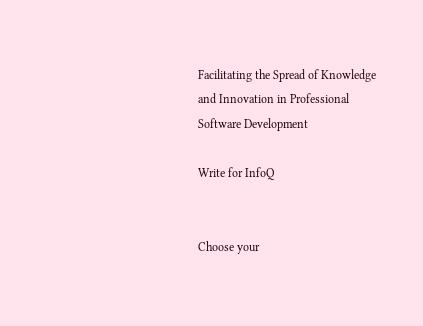Facilitating the Spread of Knowledge and Innovation in Professional Software Development

Write for InfoQ


Choose your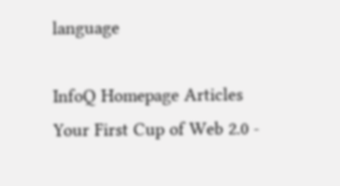language

InfoQ Homepage Articles Your First Cup of Web 2.0 -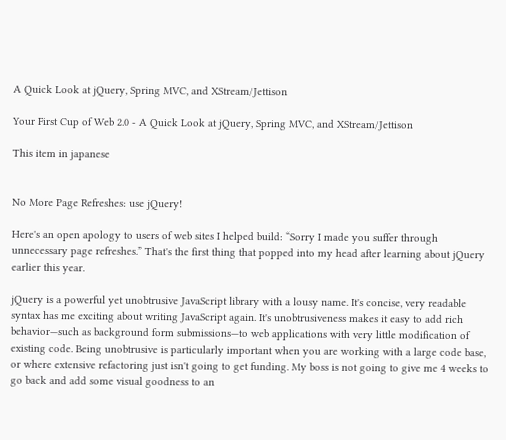A Quick Look at jQuery, Spring MVC, and XStream/Jettison

Your First Cup of Web 2.0 - A Quick Look at jQuery, Spring MVC, and XStream/Jettison

This item in japanese


No More Page Refreshes: use jQuery!

Here's an open apology to users of web sites I helped build: “Sorry I made you suffer through unnecessary page refreshes.” That's the first thing that popped into my head after learning about jQuery earlier this year.

jQuery is a powerful yet unobtrusive JavaScript library with a lousy name. It's concise, very readable syntax has me exciting about writing JavaScript again. It's unobtrusiveness makes it easy to add rich behavior—such as background form submissions—to web applications with very little modification of existing code. Being unobtrusive is particularly important when you are working with a large code base, or where extensive refactoring just isn't going to get funding. My boss is not going to give me 4 weeks to go back and add some visual goodness to an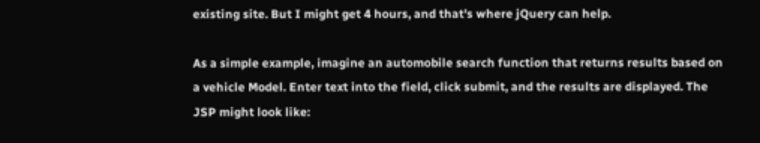existing site. But I might get 4 hours, and that's where jQuery can help.

As a simple example, imagine an automobile search function that returns results based on a vehicle Model. Enter text into the field, click submit, and the results are displayed. The JSP might look like: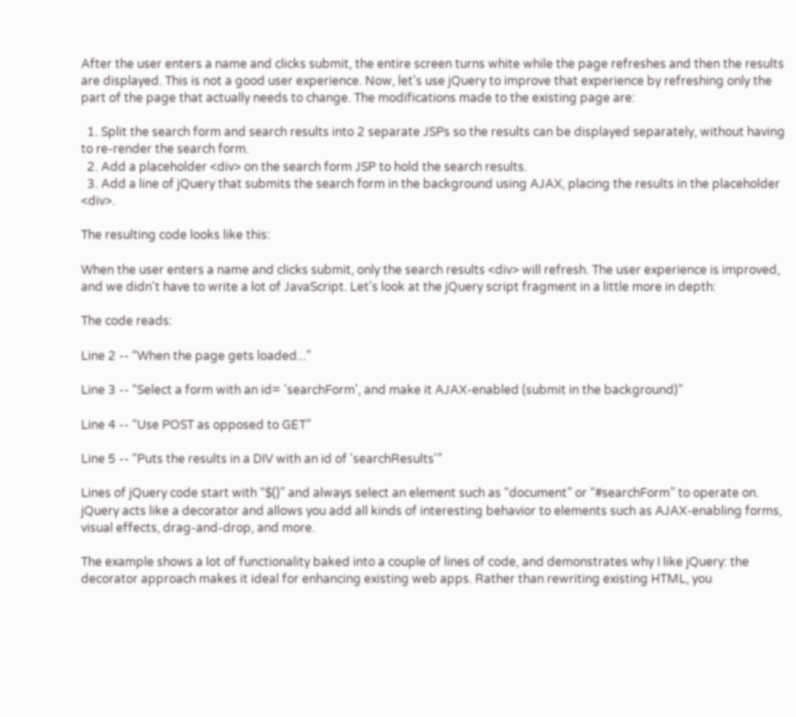After the user enters a name and clicks submit, the entire screen turns white while the page refreshes and then the results are displayed. This is not a good user experience. Now, let's use jQuery to improve that experience by refreshing only the part of the page that actually needs to change. The modifications made to the existing page are:

  1. Split the search form and search results into 2 separate JSPs so the results can be displayed separately, without having to re-render the search form.
  2. Add a placeholder <div> on the search form JSP to hold the search results.
  3. Add a line of jQuery that submits the search form in the background using AJAX, placing the results in the placeholder <div>.

The resulting code looks like this:

When the user enters a name and clicks submit, only the search results <div> will refresh. The user experience is improved, and we didn't have to write a lot of JavaScript. Let's look at the jQuery script fragment in a little more in depth:

The code reads:

Line 2 -- “When the page gets loaded...”

Line 3 -- “Select a form with an id= 'searchForm', and make it AJAX-enabled (submit in the background)”

Line 4 -- “Use POST as opposed to GET”

Line 5 -- “Puts the results in a DIV with an id of 'searchResults'”

Lines of jQuery code start with “$()” and always select an element such as “document” or “#searchForm” to operate on. jQuery acts like a decorator and allows you add all kinds of interesting behavior to elements such as AJAX-enabling forms, visual effects, drag-and-drop, and more.

The example shows a lot of functionality baked into a couple of lines of code, and demonstrates why I like jQuery: the decorator approach makes it ideal for enhancing existing web apps. Rather than rewriting existing HTML, you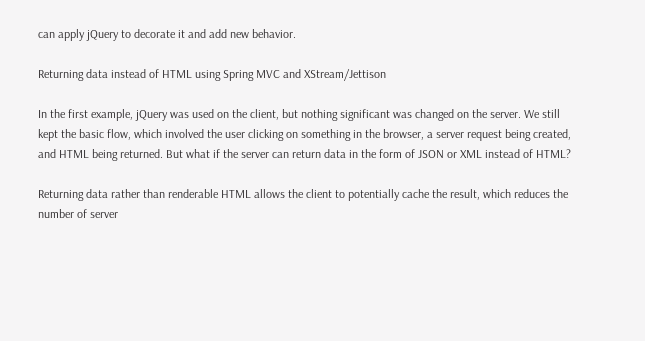can apply jQuery to decorate it and add new behavior.

Returning data instead of HTML using Spring MVC and XStream/Jettison

In the first example, jQuery was used on the client, but nothing significant was changed on the server. We still kept the basic flow, which involved the user clicking on something in the browser, a server request being created, and HTML being returned. But what if the server can return data in the form of JSON or XML instead of HTML?

Returning data rather than renderable HTML allows the client to potentially cache the result, which reduces the number of server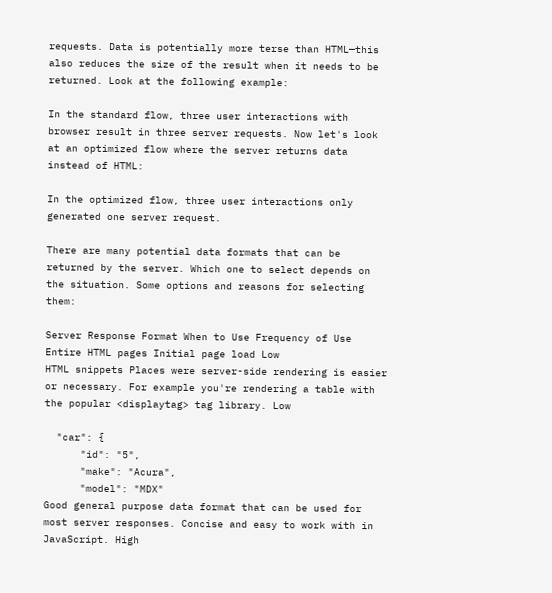requests. Data is potentially more terse than HTML—this also reduces the size of the result when it needs to be returned. Look at the following example:

In the standard flow, three user interactions with browser result in three server requests. Now let's look at an optimized flow where the server returns data instead of HTML:

In the optimized flow, three user interactions only generated one server request.

There are many potential data formats that can be returned by the server. Which one to select depends on the situation. Some options and reasons for selecting them:

Server Response Format When to Use Frequency of Use
Entire HTML pages Initial page load Low
HTML snippets Places were server-side rendering is easier or necessary. For example you're rendering a table with the popular <displaytag> tag library. Low

  "car": {
      "id": "5",
      "make": "Acura",
      "model": "MDX"
Good general purpose data format that can be used for most server responses. Concise and easy to work with in JavaScript. High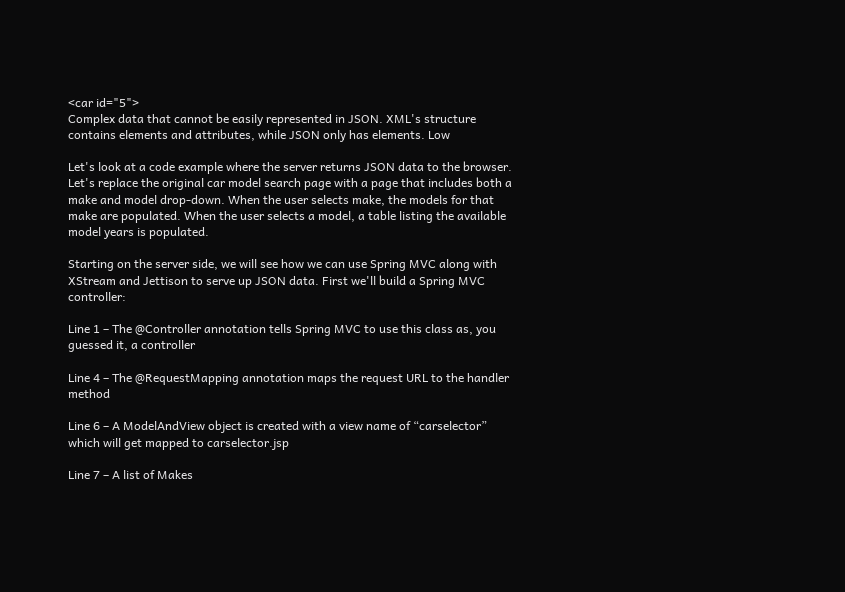<car id="5">
Complex data that cannot be easily represented in JSON. XML's structure contains elements and attributes, while JSON only has elements. Low

Let's look at a code example where the server returns JSON data to the browser. Let's replace the original car model search page with a page that includes both a make and model drop-down. When the user selects make, the models for that make are populated. When the user selects a model, a table listing the available model years is populated.

Starting on the server side, we will see how we can use Spring MVC along with XStream and Jettison to serve up JSON data. First we'll build a Spring MVC controller:

Line 1 – The @Controller annotation tells Spring MVC to use this class as, you guessed it, a controller

Line 4 – The @RequestMapping annotation maps the request URL to the handler method

Line 6 – A ModelAndView object is created with a view name of “carselector” which will get mapped to carselector.jsp

Line 7 – A list of Makes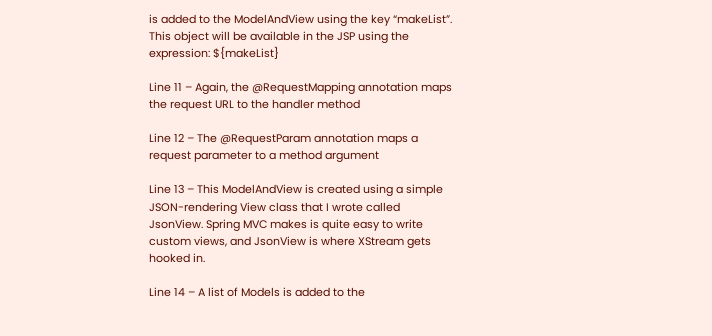is added to the ModelAndView using the key “makeList”. This object will be available in the JSP using the expression: ${makeList}

Line 11 – Again, the @RequestMapping annotation maps the request URL to the handler method

Line 12 – The @RequestParam annotation maps a request parameter to a method argument

Line 13 – This ModelAndView is created using a simple JSON-rendering View class that I wrote called JsonView. Spring MVC makes is quite easy to write custom views, and JsonView is where XStream gets hooked in.

Line 14 – A list of Models is added to the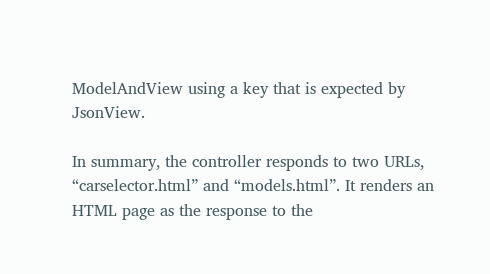ModelAndView using a key that is expected by JsonView.

In summary, the controller responds to two URLs, “carselector.html” and “models.html”. It renders an HTML page as the response to the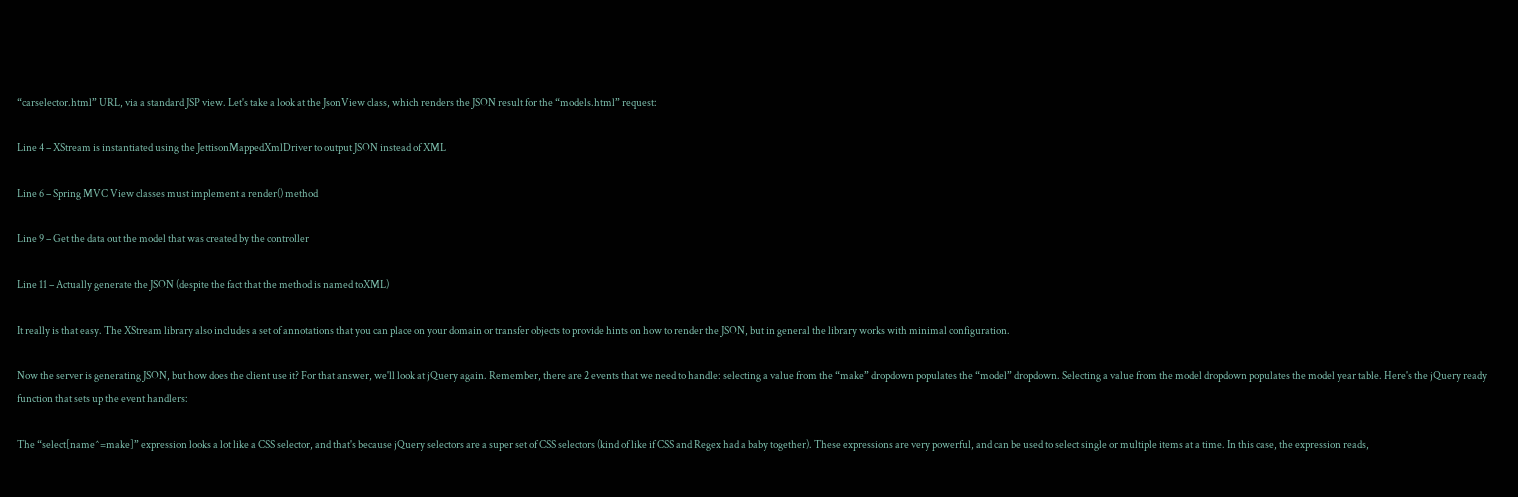“carselector.html” URL, via a standard JSP view. Let's take a look at the JsonView class, which renders the JSON result for the “models.html” request:

Line 4 – XStream is instantiated using the JettisonMappedXmlDriver to output JSON instead of XML

Line 6 – Spring MVC View classes must implement a render() method

Line 9 – Get the data out the model that was created by the controller

Line 11 – Actually generate the JSON (despite the fact that the method is named toXML)

It really is that easy. The XStream library also includes a set of annotations that you can place on your domain or transfer objects to provide hints on how to render the JSON, but in general the library works with minimal configuration.

Now the server is generating JSON, but how does the client use it? For that answer, we'll look at jQuery again. Remember, there are 2 events that we need to handle: selecting a value from the “make” dropdown populates the “model” dropdown. Selecting a value from the model dropdown populates the model year table. Here's the jQuery ready function that sets up the event handlers:

The “select[name^=make]” expression looks a lot like a CSS selector, and that's because jQuery selectors are a super set of CSS selectors (kind of like if CSS and Regex had a baby together). These expressions are very powerful, and can be used to select single or multiple items at a time. In this case, the expression reads,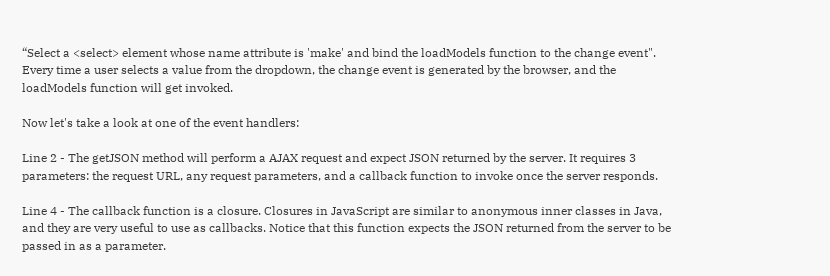“Select a <select> element whose name attribute is 'make' and bind the loadModels function to the change event". Every time a user selects a value from the dropdown, the change event is generated by the browser, and the loadModels function will get invoked.

Now let's take a look at one of the event handlers:

Line 2 - The getJSON method will perform a AJAX request and expect JSON returned by the server. It requires 3 parameters: the request URL, any request parameters, and a callback function to invoke once the server responds.

Line 4 - The callback function is a closure. Closures in JavaScript are similar to anonymous inner classes in Java, and they are very useful to use as callbacks. Notice that this function expects the JSON returned from the server to be passed in as a parameter.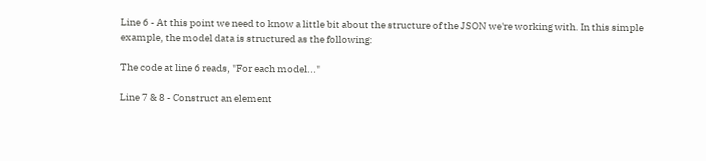Line 6 - At this point we need to know a little bit about the structure of the JSON we're working with. In this simple example, the model data is structured as the following:

The code at line 6 reads, "For each model..."

Line 7 & 8 - Construct an element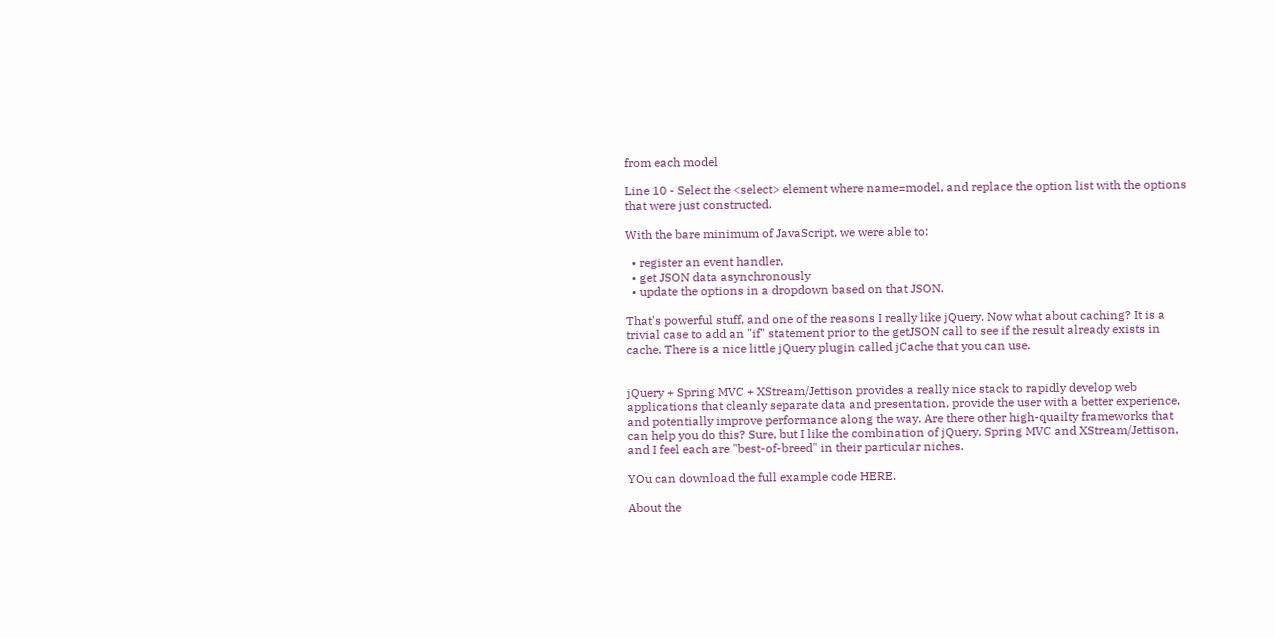from each model

Line 10 - Select the <select> element where name=model, and replace the option list with the options that were just constructed.

With the bare minimum of JavaScript, we were able to:

  • register an event handler,
  • get JSON data asynchronously
  • update the options in a dropdown based on that JSON.

That's powerful stuff, and one of the reasons I really like jQuery. Now what about caching? It is a trivial case to add an "if" statement prior to the getJSON call to see if the result already exists in cache. There is a nice little jQuery plugin called jCache that you can use.


jQuery + Spring MVC + XStream/Jettison provides a really nice stack to rapidly develop web applications that cleanly separate data and presentation, provide the user with a better experience, and potentially improve performance along the way. Are there other high-quailty frameworks that can help you do this? Sure, but I like the combination of jQuery, Spring MVC and XStream/Jettison, and I feel each are "best-of-breed" in their particular niches.

YOu can download the full example code HERE.

About the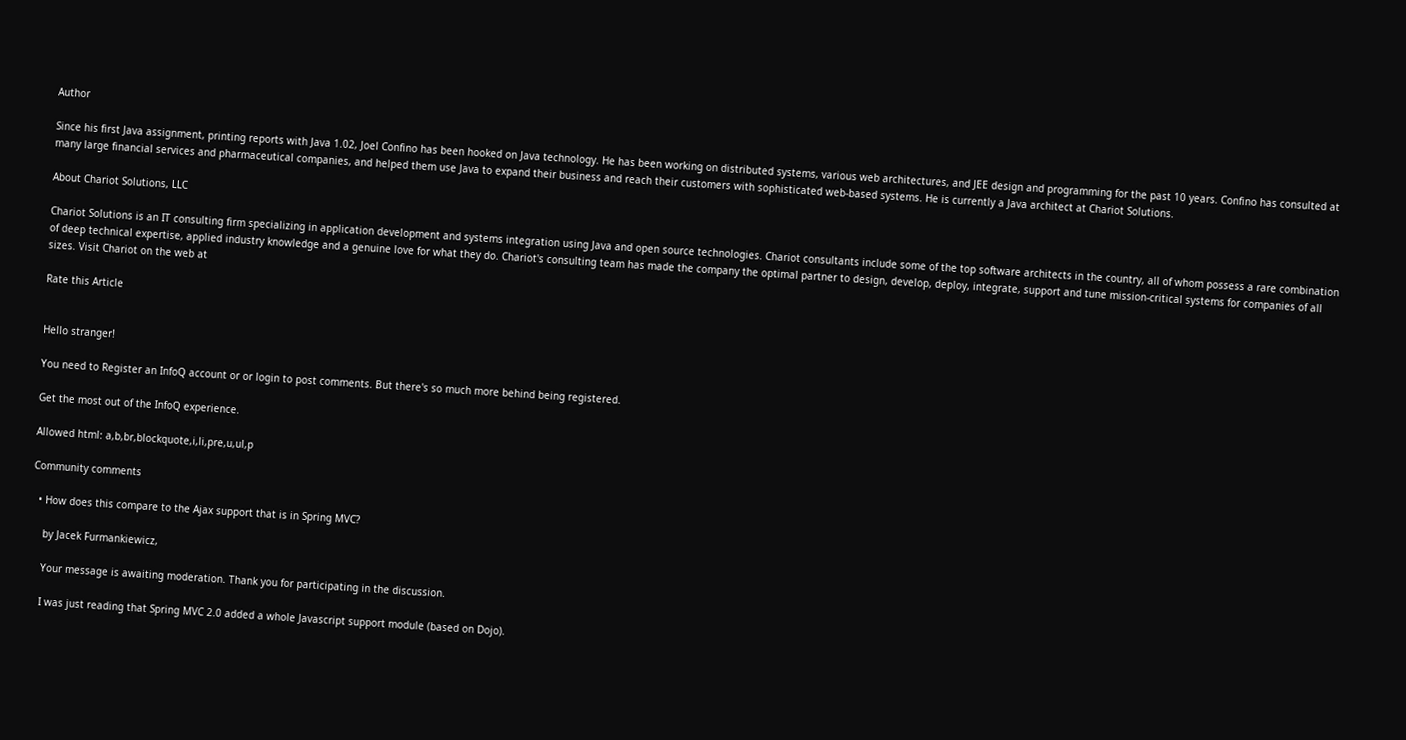Author

Since his first Java assignment, printing reports with Java 1.02, Joel Confino has been hooked on Java technology. He has been working on distributed systems, various web architectures, and JEE design and programming for the past 10 years. Confino has consulted at many large financial services and pharmaceutical companies, and helped them use Java to expand their business and reach their customers with sophisticated web-based systems. He is currently a Java architect at Chariot Solutions.

About Chariot Solutions, LLC

Chariot Solutions is an IT consulting firm specializing in application development and systems integration using Java and open source technologies. Chariot consultants include some of the top software architects in the country, all of whom possess a rare combination of deep technical expertise, applied industry knowledge and a genuine love for what they do. Chariot's consulting team has made the company the optimal partner to design, develop, deploy, integrate, support and tune mission-critical systems for companies of all sizes. Visit Chariot on the web at

Rate this Article


Hello stranger!

You need to Register an InfoQ account or or login to post comments. But there's so much more behind being registered.

Get the most out of the InfoQ experience.

Allowed html: a,b,br,blockquote,i,li,pre,u,ul,p

Community comments

  • How does this compare to the Ajax support that is in Spring MVC?

    by Jacek Furmankiewicz,

    Your message is awaiting moderation. Thank you for participating in the discussion.

    I was just reading that Spring MVC 2.0 added a whole Javascript support module (based on Dojo).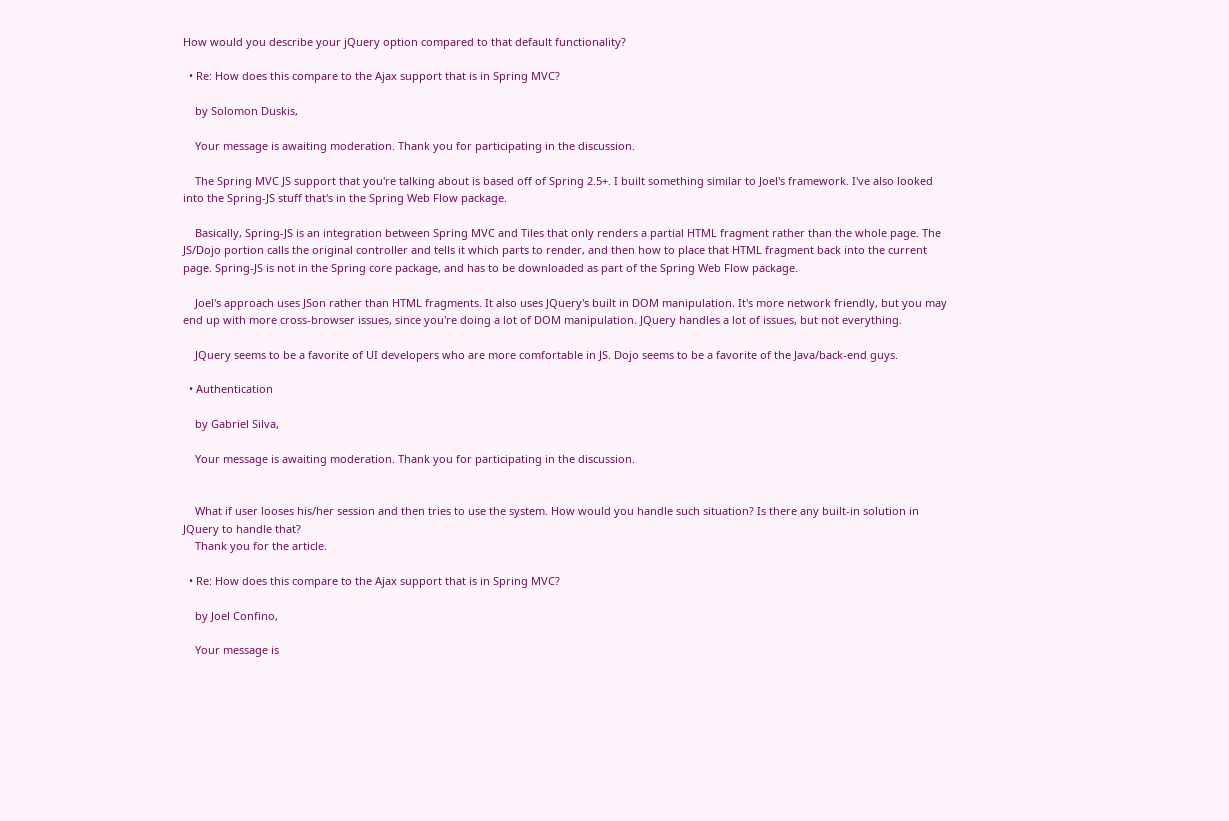How would you describe your jQuery option compared to that default functionality?

  • Re: How does this compare to the Ajax support that is in Spring MVC?

    by Solomon Duskis,

    Your message is awaiting moderation. Thank you for participating in the discussion.

    The Spring MVC JS support that you're talking about is based off of Spring 2.5+. I built something similar to Joel's framework. I've also looked into the Spring-JS stuff that's in the Spring Web Flow package.

    Basically, Spring-JS is an integration between Spring MVC and Tiles that only renders a partial HTML fragment rather than the whole page. The JS/Dojo portion calls the original controller and tells it which parts to render, and then how to place that HTML fragment back into the current page. Spring-JS is not in the Spring core package, and has to be downloaded as part of the Spring Web Flow package.

    Joel's approach uses JSon rather than HTML fragments. It also uses JQuery's built in DOM manipulation. It's more network friendly, but you may end up with more cross-browser issues, since you're doing a lot of DOM manipulation. JQuery handles a lot of issues, but not everything.

    JQuery seems to be a favorite of UI developers who are more comfortable in JS. Dojo seems to be a favorite of the Java/back-end guys.

  • Authentication

    by Gabriel Silva,

    Your message is awaiting moderation. Thank you for participating in the discussion.


    What if user looses his/her session and then tries to use the system. How would you handle such situation? Is there any built-in solution in JQuery to handle that?
    Thank you for the article.

  • Re: How does this compare to the Ajax support that is in Spring MVC?

    by Joel Confino,

    Your message is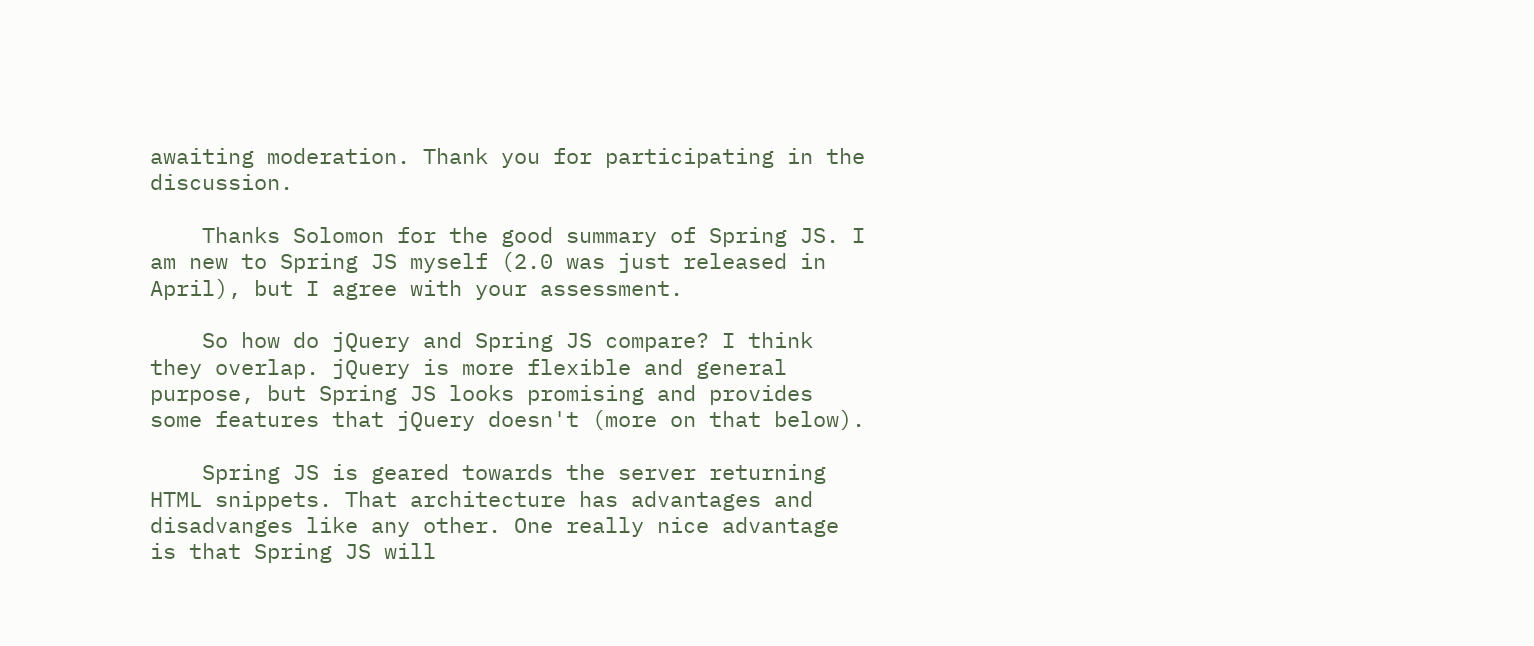awaiting moderation. Thank you for participating in the discussion.

    Thanks Solomon for the good summary of Spring JS. I am new to Spring JS myself (2.0 was just released in April), but I agree with your assessment.

    So how do jQuery and Spring JS compare? I think they overlap. jQuery is more flexible and general purpose, but Spring JS looks promising and provides some features that jQuery doesn't (more on that below).

    Spring JS is geared towards the server returning HTML snippets. That architecture has advantages and disadvanges like any other. One really nice advantage is that Spring JS will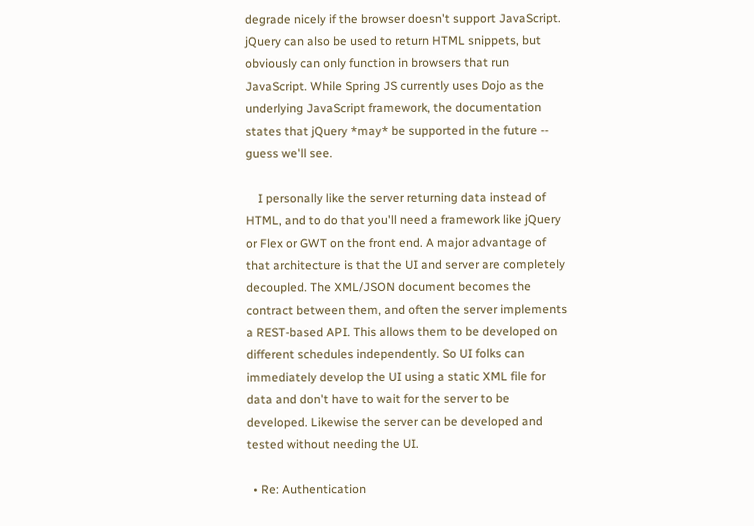degrade nicely if the browser doesn't support JavaScript. jQuery can also be used to return HTML snippets, but obviously can only function in browsers that run JavaScript. While Spring JS currently uses Dojo as the underlying JavaScript framework, the documentation states that jQuery *may* be supported in the future -- guess we'll see.

    I personally like the server returning data instead of HTML, and to do that you'll need a framework like jQuery or Flex or GWT on the front end. A major advantage of that architecture is that the UI and server are completely decoupled. The XML/JSON document becomes the contract between them, and often the server implements a REST-based API. This allows them to be developed on different schedules independently. So UI folks can immediately develop the UI using a static XML file for data and don't have to wait for the server to be developed. Likewise the server can be developed and tested without needing the UI.

  • Re: Authentication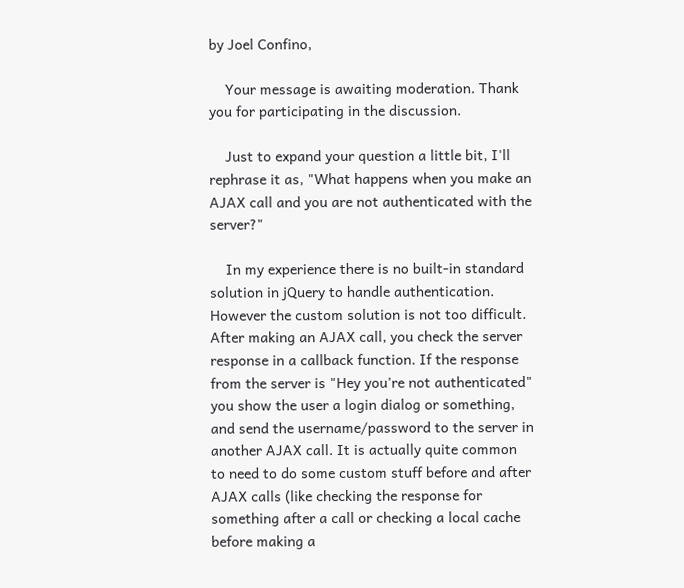by Joel Confino,

    Your message is awaiting moderation. Thank you for participating in the discussion.

    Just to expand your question a little bit, I'll rephrase it as, "What happens when you make an AJAX call and you are not authenticated with the server?"

    In my experience there is no built-in standard solution in jQuery to handle authentication. However the custom solution is not too difficult. After making an AJAX call, you check the server response in a callback function. If the response from the server is "Hey you're not authenticated" you show the user a login dialog or something, and send the username/password to the server in another AJAX call. It is actually quite common to need to do some custom stuff before and after AJAX calls (like checking the response for something after a call or checking a local cache before making a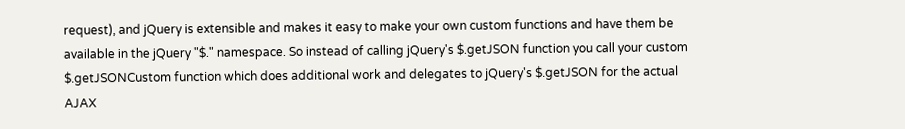request), and jQuery is extensible and makes it easy to make your own custom functions and have them be available in the jQuery "$." namespace. So instead of calling jQuery's $.getJSON function you call your custom $.getJSONCustom function which does additional work and delegates to jQuery's $.getJSON for the actual AJAX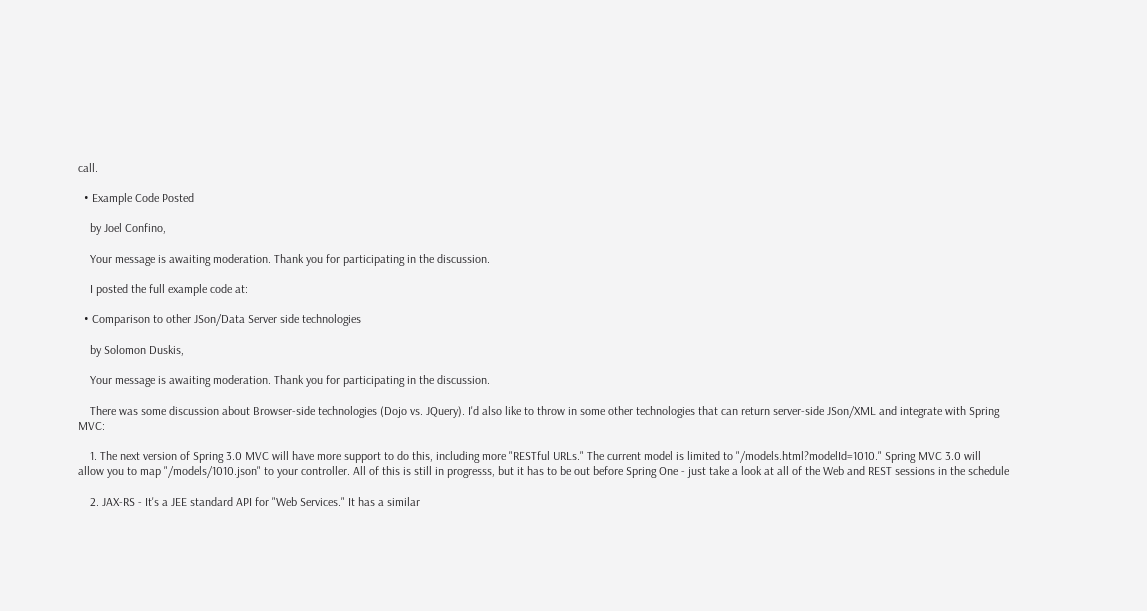call.

  • Example Code Posted

    by Joel Confino,

    Your message is awaiting moderation. Thank you for participating in the discussion.

    I posted the full example code at:

  • Comparison to other JSon/Data Server side technologies

    by Solomon Duskis,

    Your message is awaiting moderation. Thank you for participating in the discussion.

    There was some discussion about Browser-side technologies (Dojo vs. JQuery). I'd also like to throw in some other technologies that can return server-side JSon/XML and integrate with Spring MVC:

    1. The next version of Spring 3.0 MVC will have more support to do this, including more "RESTful URLs." The current model is limited to "/models.html?modelId=1010." Spring MVC 3.0 will allow you to map "/models/1010.json" to your controller. All of this is still in progresss, but it has to be out before Spring One - just take a look at all of the Web and REST sessions in the schedule

    2. JAX-RS - It's a JEE standard API for "Web Services." It has a similar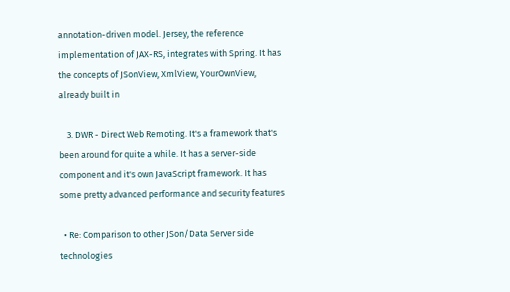annotation-driven model. Jersey, the reference implementation of JAX-RS, integrates with Spring. It has the concepts of JSonView, XmlView, YourOwnView, already built in

    3. DWR - Direct Web Remoting. It's a framework that's been around for quite a while. It has a server-side component and it's own JavaScript framework. It has some pretty advanced performance and security features

  • Re: Comparison to other JSon/Data Server side technologies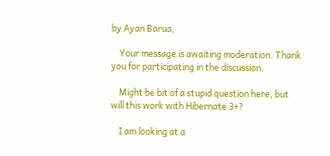by Ayan Barua,

    Your message is awaiting moderation. Thank you for participating in the discussion.

    Might be bit of a stupid question here, but will this work with Hibernate 3+?

    I am looking at a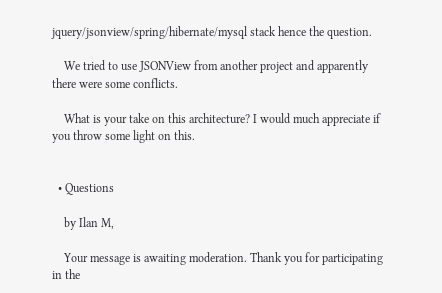jquery/jsonview/spring/hibernate/mysql stack hence the question.

    We tried to use JSONView from another project and apparently there were some conflicts.

    What is your take on this architecture? I would much appreciate if you throw some light on this.


  • Questions

    by Ilan M,

    Your message is awaiting moderation. Thank you for participating in the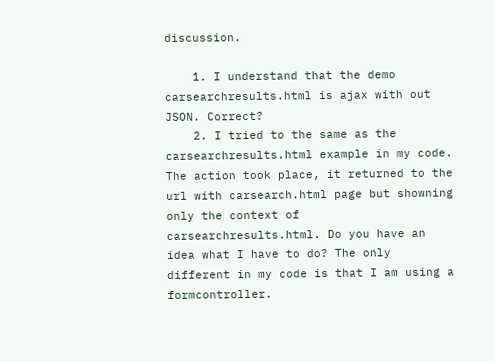discussion.

    1. I understand that the demo carsearchresults.html is ajax with out JSON. Correct?
    2. I tried to the same as the carsearchresults.html example in my code. The action took place, it returned to the url with carsearch.html page but showning only the context of carsearchresults.html. Do you have an idea what I have to do? The only different in my code is that I am using a formcontroller.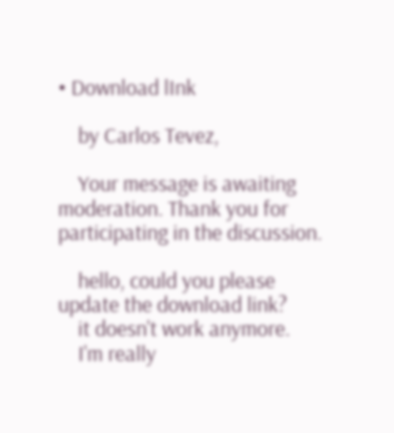• Download lInk

    by Carlos Tevez,

    Your message is awaiting moderation. Thank you for participating in the discussion.

    hello, could you please update the download link?
    it doesn't work anymore.
    I'm really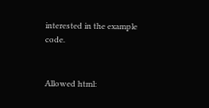interested in the example code.


Allowed html: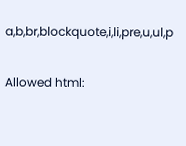a,b,br,blockquote,i,li,pre,u,ul,p

Allowed html: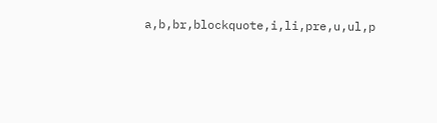a,b,br,blockquote,i,li,pre,u,ul,p